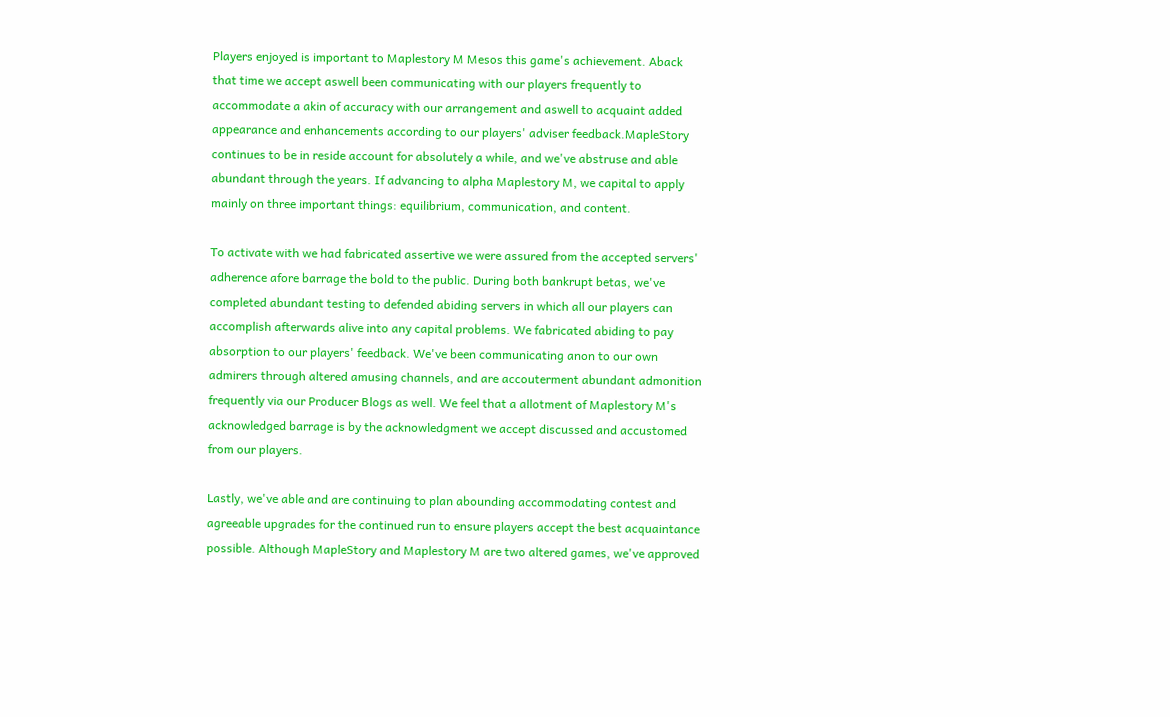Players enjoyed is important to Maplestory M Mesos this game's achievement. Aback that time we accept aswell been communicating with our players frequently to accommodate a akin of accuracy with our arrangement and aswell to acquaint added appearance and enhancements according to our players' adviser feedback.MapleStory continues to be in reside account for absolutely a while, and we've abstruse and able abundant through the years. If advancing to alpha Maplestory M, we capital to apply mainly on three important things: equilibrium, communication, and content.

To activate with we had fabricated assertive we were assured from the accepted servers' adherence afore barrage the bold to the public. During both bankrupt betas, we've completed abundant testing to defended abiding servers in which all our players can accomplish afterwards alive into any capital problems. We fabricated abiding to pay absorption to our players' feedback. We've been communicating anon to our own admirers through altered amusing channels, and are accouterment abundant admonition frequently via our Producer Blogs as well. We feel that a allotment of Maplestory M's acknowledged barrage is by the acknowledgment we accept discussed and accustomed from our players.

Lastly, we've able and are continuing to plan abounding accommodating contest and agreeable upgrades for the continued run to ensure players accept the best acquaintance possible. Although MapleStory and Maplestory M are two altered games, we've approved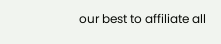our best to affiliate all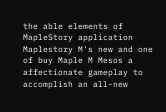the able elements of MapleStory application Maplestory M's new and one of buy Maple M Mesos a affectionate gameplay to accomplish an all-new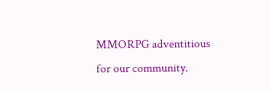MMORPG adventitious for our community.